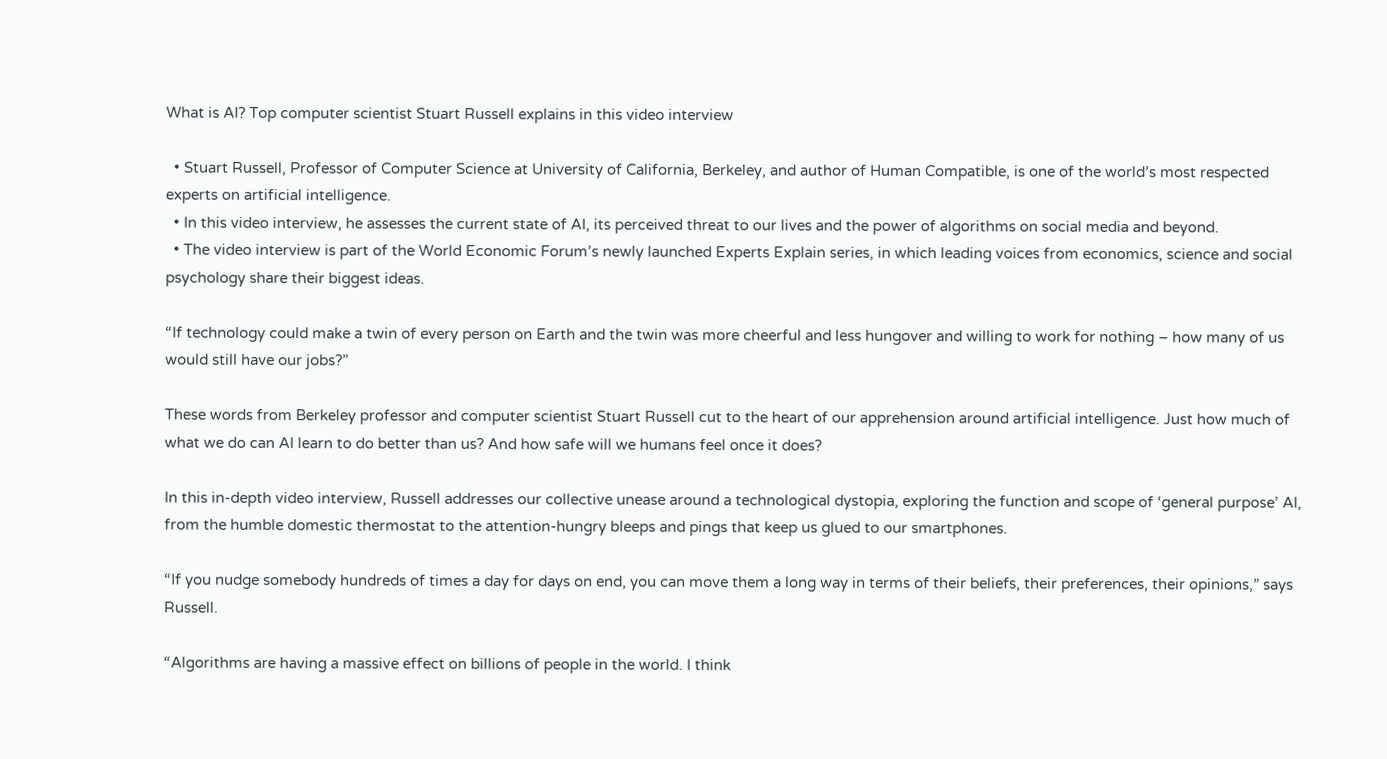What is AI? Top computer scientist Stuart Russell explains in this video interview

  • Stuart Russell, Professor of Computer Science at University of California, Berkeley, and author of Human Compatible, is one of the world’s most respected experts on artificial intelligence.
  • In this video interview, he assesses the current state of AI, its perceived threat to our lives and the power of algorithms on social media and beyond.
  • The video interview is part of the World Economic Forum’s newly launched Experts Explain series, in which leading voices from economics, science and social psychology share their biggest ideas.

“If technology could make a twin of every person on Earth and the twin was more cheerful and less hungover and willing to work for nothing – how many of us would still have our jobs?”

These words from Berkeley professor and computer scientist Stuart Russell cut to the heart of our apprehension around artificial intelligence. Just how much of what we do can AI learn to do better than us? And how safe will we humans feel once it does?

In this in-depth video interview, Russell addresses our collective unease around a technological dystopia, exploring the function and scope of ‘general purpose’ AI, from the humble domestic thermostat to the attention-hungry bleeps and pings that keep us glued to our smartphones.

“If you nudge somebody hundreds of times a day for days on end, you can move them a long way in terms of their beliefs, their preferences, their opinions,” says Russell.

“Algorithms are having a massive effect on billions of people in the world. I think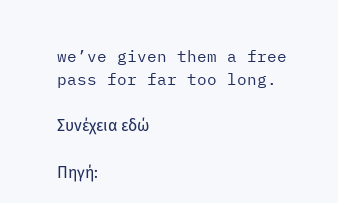we’ve given them a free pass for far too long.

Συνέχεια εδώ

Πηγή: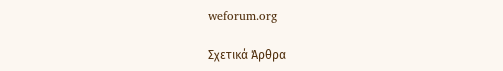weforum.org

Σχετικά Άρθρα